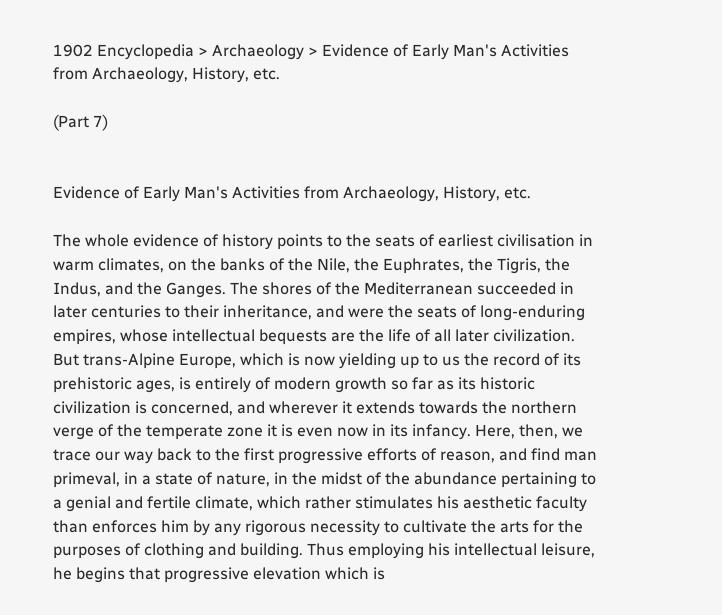1902 Encyclopedia > Archaeology > Evidence of Early Man's Activities from Archaeology, History, etc.

(Part 7)


Evidence of Early Man's Activities from Archaeology, History, etc.

The whole evidence of history points to the seats of earliest civilisation in warm climates, on the banks of the Nile, the Euphrates, the Tigris, the Indus, and the Ganges. The shores of the Mediterranean succeeded in later centuries to their inheritance, and were the seats of long-enduring empires, whose intellectual bequests are the life of all later civilization. But trans-Alpine Europe, which is now yielding up to us the record of its prehistoric ages, is entirely of modern growth so far as its historic civilization is concerned, and wherever it extends towards the northern verge of the temperate zone it is even now in its infancy. Here, then, we trace our way back to the first progressive efforts of reason, and find man primeval, in a state of nature, in the midst of the abundance pertaining to a genial and fertile climate, which rather stimulates his aesthetic faculty than enforces him by any rigorous necessity to cultivate the arts for the purposes of clothing and building. Thus employing his intellectual leisure, he begins that progressive elevation which is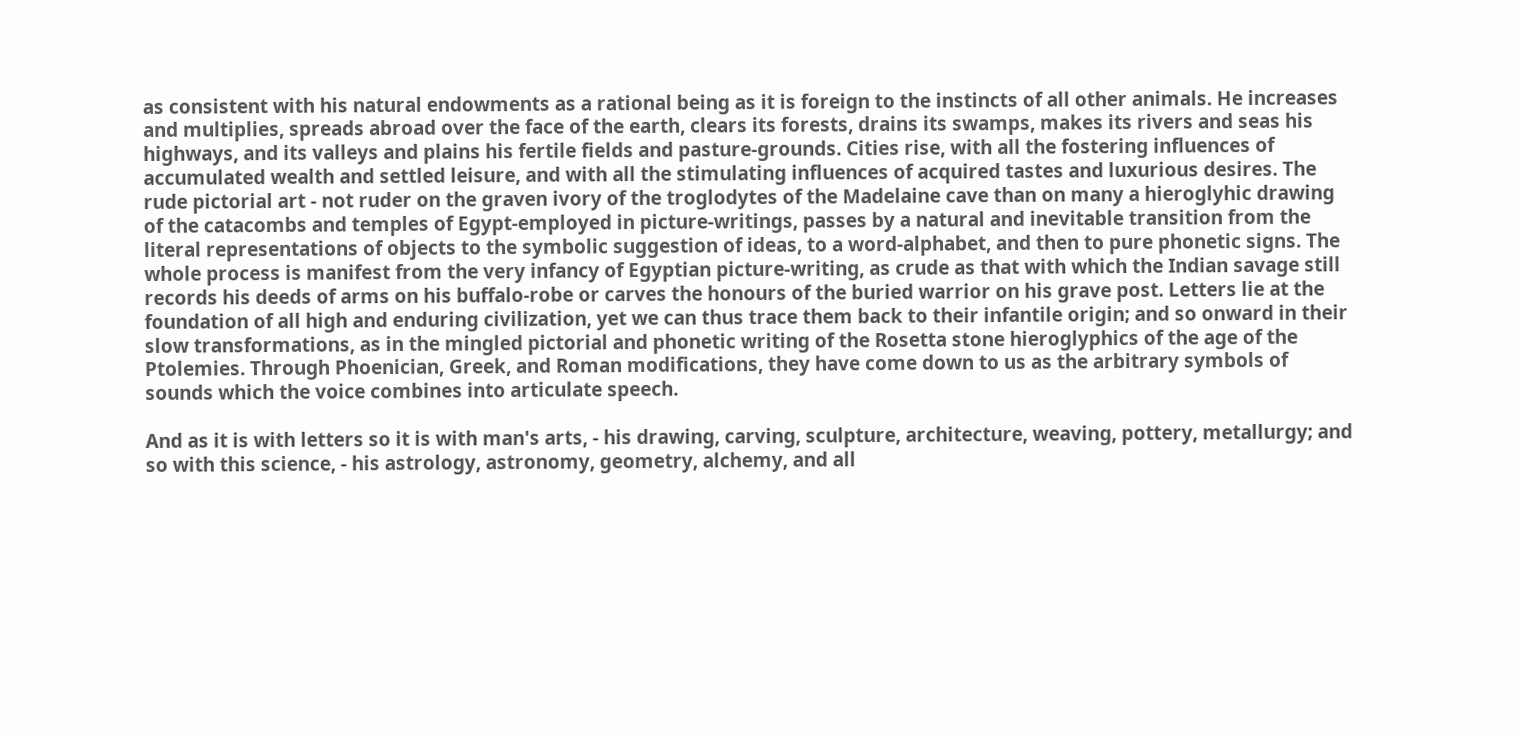as consistent with his natural endowments as a rational being as it is foreign to the instincts of all other animals. He increases and multiplies, spreads abroad over the face of the earth, clears its forests, drains its swamps, makes its rivers and seas his highways, and its valleys and plains his fertile fields and pasture-grounds. Cities rise, with all the fostering influences of accumulated wealth and settled leisure, and with all the stimulating influences of acquired tastes and luxurious desires. The rude pictorial art - not ruder on the graven ivory of the troglodytes of the Madelaine cave than on many a hieroglyhic drawing of the catacombs and temples of Egypt-employed in picture-writings, passes by a natural and inevitable transition from the literal representations of objects to the symbolic suggestion of ideas, to a word-alphabet, and then to pure phonetic signs. The whole process is manifest from the very infancy of Egyptian picture-writing, as crude as that with which the Indian savage still records his deeds of arms on his buffalo-robe or carves the honours of the buried warrior on his grave post. Letters lie at the foundation of all high and enduring civilization, yet we can thus trace them back to their infantile origin; and so onward in their slow transformations, as in the mingled pictorial and phonetic writing of the Rosetta stone hieroglyphics of the age of the Ptolemies. Through Phoenician, Greek, and Roman modifications, they have come down to us as the arbitrary symbols of sounds which the voice combines into articulate speech.

And as it is with letters so it is with man's arts, - his drawing, carving, sculpture, architecture, weaving, pottery, metallurgy; and so with this science, - his astrology, astronomy, geometry, alchemy, and all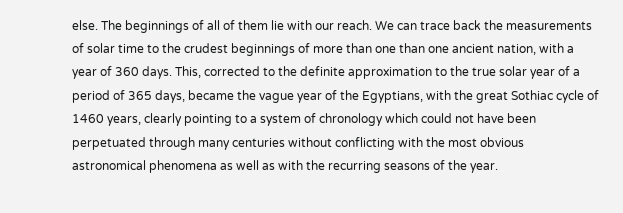else. The beginnings of all of them lie with our reach. We can trace back the measurements of solar time to the crudest beginnings of more than one than one ancient nation, with a year of 360 days. This, corrected to the definite approximation to the true solar year of a period of 365 days, became the vague year of the Egyptians, with the great Sothiac cycle of 1460 years, clearly pointing to a system of chronology which could not have been perpetuated through many centuries without conflicting with the most obvious astronomical phenomena as well as with the recurring seasons of the year.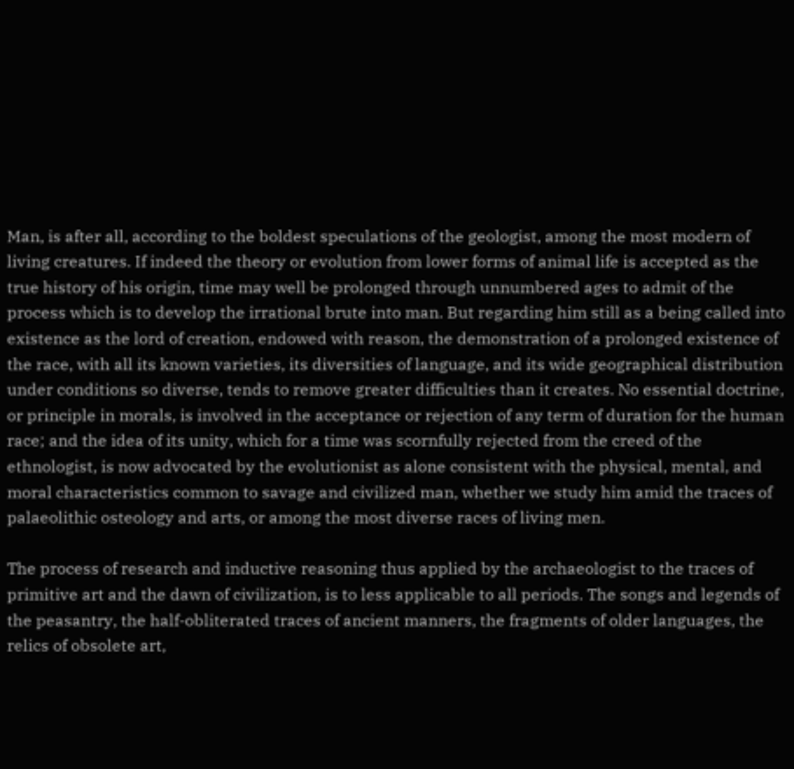Man, is after all, according to the boldest speculations of the geologist, among the most modern of living creatures. If indeed the theory or evolution from lower forms of animal life is accepted as the true history of his origin, time may well be prolonged through unnumbered ages to admit of the process which is to develop the irrational brute into man. But regarding him still as a being called into existence as the lord of creation, endowed with reason, the demonstration of a prolonged existence of the race, with all its known varieties, its diversities of language, and its wide geographical distribution under conditions so diverse, tends to remove greater difficulties than it creates. No essential doctrine, or principle in morals, is involved in the acceptance or rejection of any term of duration for the human race; and the idea of its unity, which for a time was scornfully rejected from the creed of the ethnologist, is now advocated by the evolutionist as alone consistent with the physical, mental, and moral characteristics common to savage and civilized man, whether we study him amid the traces of palaeolithic osteology and arts, or among the most diverse races of living men.

The process of research and inductive reasoning thus applied by the archaeologist to the traces of primitive art and the dawn of civilization, is to less applicable to all periods. The songs and legends of the peasantry, the half-obliterated traces of ancient manners, the fragments of older languages, the relics of obsolete art,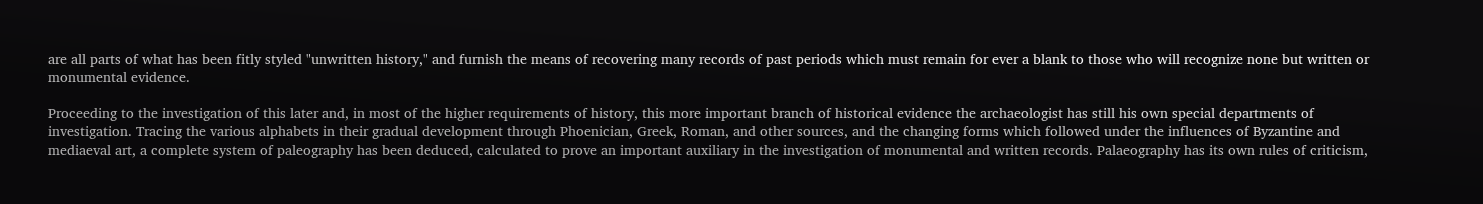are all parts of what has been fitly styled "unwritten history," and furnish the means of recovering many records of past periods which must remain for ever a blank to those who will recognize none but written or monumental evidence.

Proceeding to the investigation of this later and, in most of the higher requirements of history, this more important branch of historical evidence the archaeologist has still his own special departments of investigation. Tracing the various alphabets in their gradual development through Phoenician, Greek, Roman, and other sources, and the changing forms which followed under the influences of Byzantine and mediaeval art, a complete system of paleography has been deduced, calculated to prove an important auxiliary in the investigation of monumental and written records. Palaeography has its own rules of criticism,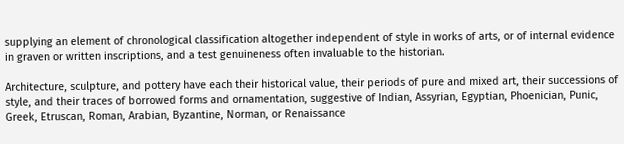supplying an element of chronological classification altogether independent of style in works of arts, or of internal evidence in graven or written inscriptions, and a test genuineness often invaluable to the historian.

Architecture, sculpture, and pottery have each their historical value, their periods of pure and mixed art, their successions of style, and their traces of borrowed forms and ornamentation, suggestive of Indian, Assyrian, Egyptian, Phoenician, Punic, Greek, Etruscan, Roman, Arabian, Byzantine, Norman, or Renaissance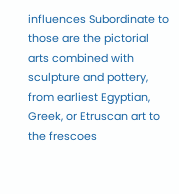influences Subordinate to those are the pictorial arts combined with sculpture and pottery, from earliest Egyptian, Greek, or Etruscan art to the frescoes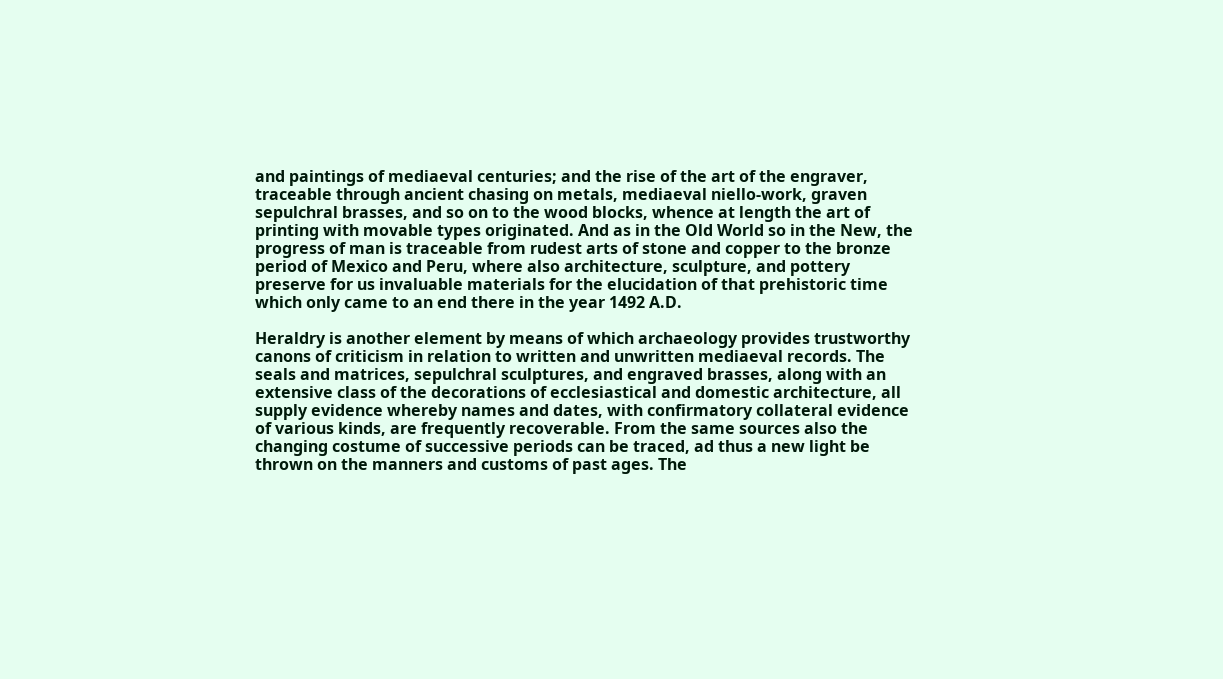and paintings of mediaeval centuries; and the rise of the art of the engraver, traceable through ancient chasing on metals, mediaeval niello-work, graven sepulchral brasses, and so on to the wood blocks, whence at length the art of printing with movable types originated. And as in the Old World so in the New, the progress of man is traceable from rudest arts of stone and copper to the bronze period of Mexico and Peru, where also architecture, sculpture, and pottery preserve for us invaluable materials for the elucidation of that prehistoric time which only came to an end there in the year 1492 A.D.

Heraldry is another element by means of which archaeology provides trustworthy canons of criticism in relation to written and unwritten mediaeval records. The seals and matrices, sepulchral sculptures, and engraved brasses, along with an extensive class of the decorations of ecclesiastical and domestic architecture, all supply evidence whereby names and dates, with confirmatory collateral evidence of various kinds, are frequently recoverable. From the same sources also the changing costume of successive periods can be traced, ad thus a new light be thrown on the manners and customs of past ages. The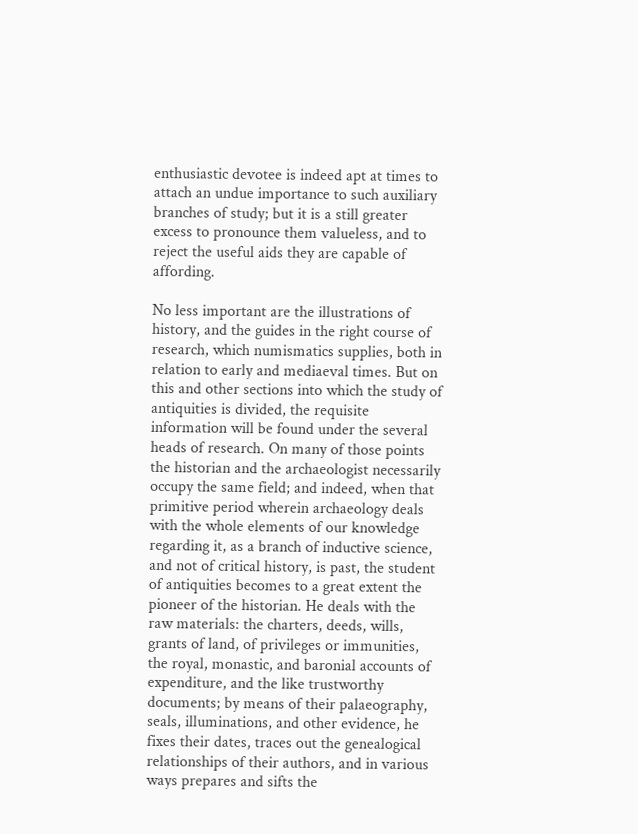enthusiastic devotee is indeed apt at times to attach an undue importance to such auxiliary branches of study; but it is a still greater excess to pronounce them valueless, and to reject the useful aids they are capable of affording.

No less important are the illustrations of history, and the guides in the right course of research, which numismatics supplies, both in relation to early and mediaeval times. But on this and other sections into which the study of antiquities is divided, the requisite information will be found under the several heads of research. On many of those points the historian and the archaeologist necessarily occupy the same field; and indeed, when that primitive period wherein archaeology deals with the whole elements of our knowledge regarding it, as a branch of inductive science, and not of critical history, is past, the student of antiquities becomes to a great extent the pioneer of the historian. He deals with the raw materials: the charters, deeds, wills, grants of land, of privileges or immunities, the royal, monastic, and baronial accounts of expenditure, and the like trustworthy documents; by means of their palaeography, seals, illuminations, and other evidence, he fixes their dates, traces out the genealogical relationships of their authors, and in various ways prepares and sifts the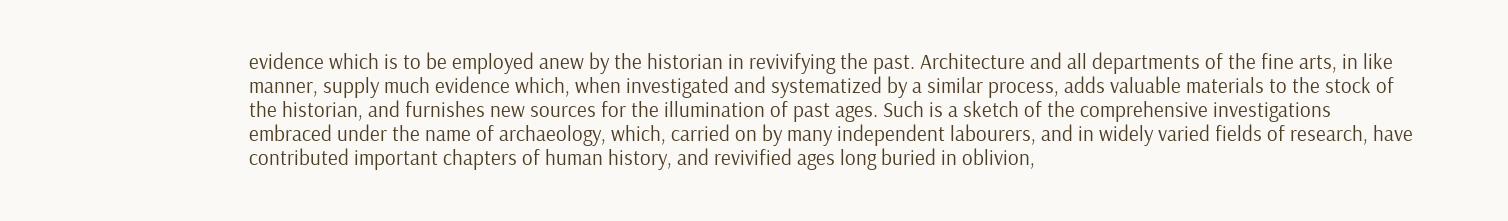evidence which is to be employed anew by the historian in revivifying the past. Architecture and all departments of the fine arts, in like manner, supply much evidence which, when investigated and systematized by a similar process, adds valuable materials to the stock of the historian, and furnishes new sources for the illumination of past ages. Such is a sketch of the comprehensive investigations embraced under the name of archaeology, which, carried on by many independent labourers, and in widely varied fields of research, have contributed important chapters of human history, and revivified ages long buried in oblivion,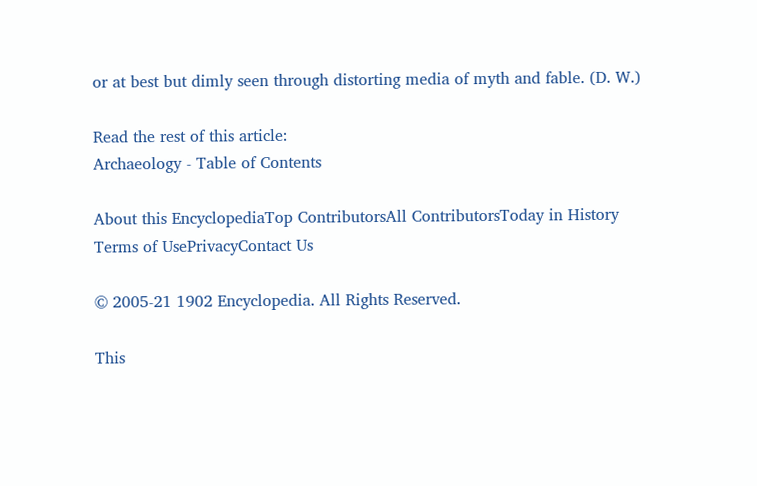or at best but dimly seen through distorting media of myth and fable. (D. W.)

Read the rest of this article:
Archaeology - Table of Contents

About this EncyclopediaTop ContributorsAll ContributorsToday in History
Terms of UsePrivacyContact Us

© 2005-21 1902 Encyclopedia. All Rights Reserved.

This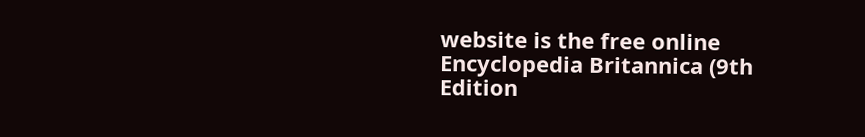website is the free online Encyclopedia Britannica (9th Edition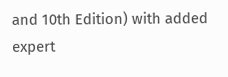and 10th Edition) with added expert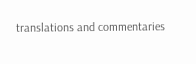translations and commentaries